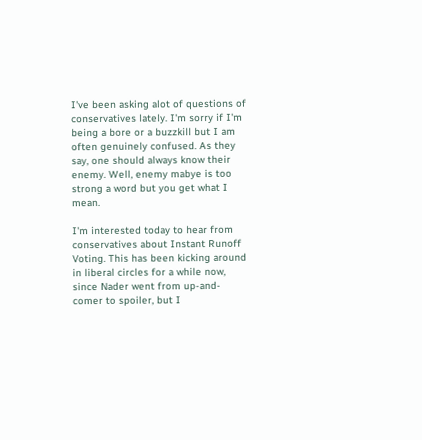I've been asking alot of questions of conservatives lately. I'm sorry if I'm being a bore or a buzzkill but I am often genuinely confused. As they say, one should always know their enemy. Well, enemy mabye is too strong a word but you get what I mean.

I'm interested today to hear from conservatives about Instant Runoff Voting. This has been kicking around in liberal circles for a while now, since Nader went from up-and-comer to spoiler, but I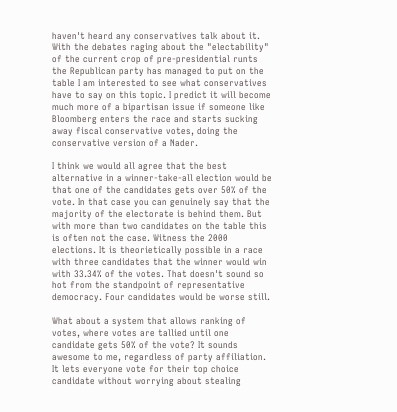haven't heard any conservatives talk about it. With the debates raging about the "electability" of the current crop of pre-presidential runts the Republican party has managed to put on the table I am interested to see what conservatives have to say on this topic. I predict it will become much more of a bipartisan issue if someone like Bloomberg enters the race and starts sucking away fiscal conservative votes, doing the conservative version of a Nader.

I think we would all agree that the best alternative in a winner-take-all election would be that one of the candidates gets over 50% of the vote. In that case you can genuinely say that the majority of the electorate is behind them. But with more than two candidates on the table this is often not the case. Witness the 2000 elections. It is theorietically possible in a race with three candidates that the winner would win with 33.34% of the votes. That doesn't sound so hot from the standpoint of representative democracy. Four candidates would be worse still.

What about a system that allows ranking of votes, where votes are tallied until one candidate gets 50% of the vote? It sounds awesome to me, regardless of party affiliation. It lets everyone vote for their top choice candidate without worrying about stealing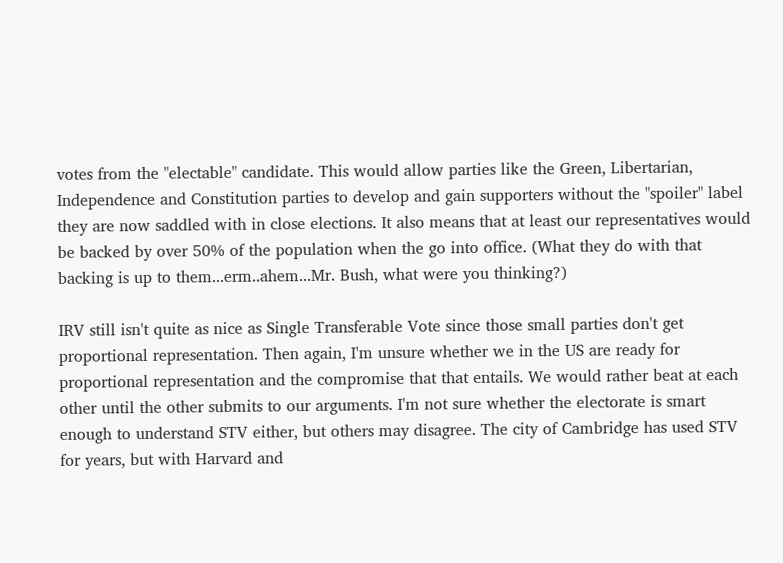votes from the "electable" candidate. This would allow parties like the Green, Libertarian, Independence and Constitution parties to develop and gain supporters without the "spoiler" label they are now saddled with in close elections. It also means that at least our representatives would be backed by over 50% of the population when the go into office. (What they do with that backing is up to them...erm..ahem...Mr. Bush, what were you thinking?)

IRV still isn't quite as nice as Single Transferable Vote since those small parties don't get proportional representation. Then again, I'm unsure whether we in the US are ready for proportional representation and the compromise that that entails. We would rather beat at each other until the other submits to our arguments. I'm not sure whether the electorate is smart enough to understand STV either, but others may disagree. The city of Cambridge has used STV for years, but with Harvard and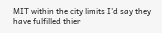MIT within the city limits I'd say they have fulfilled thier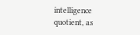intelligence quotient, as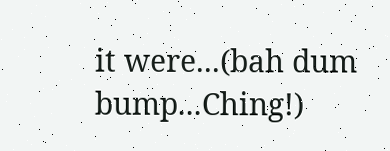it were...(bah dum bump...Ching!)